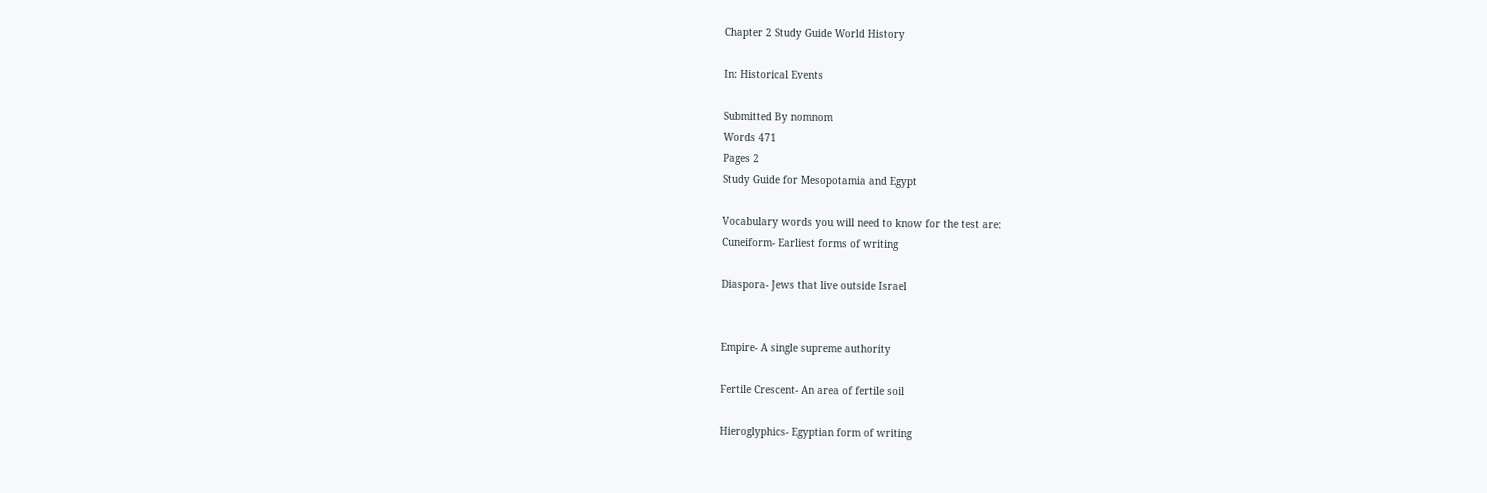Chapter 2 Study Guide World History

In: Historical Events

Submitted By nomnom
Words 471
Pages 2
Study Guide for Mesopotamia and Egypt

Vocabulary words you will need to know for the test are:
Cuneiform- Earliest forms of writing

Diaspora- Jews that live outside Israel


Empire- A single supreme authority

Fertile Crescent- An area of fertile soil

Hieroglyphics- Egyptian form of writing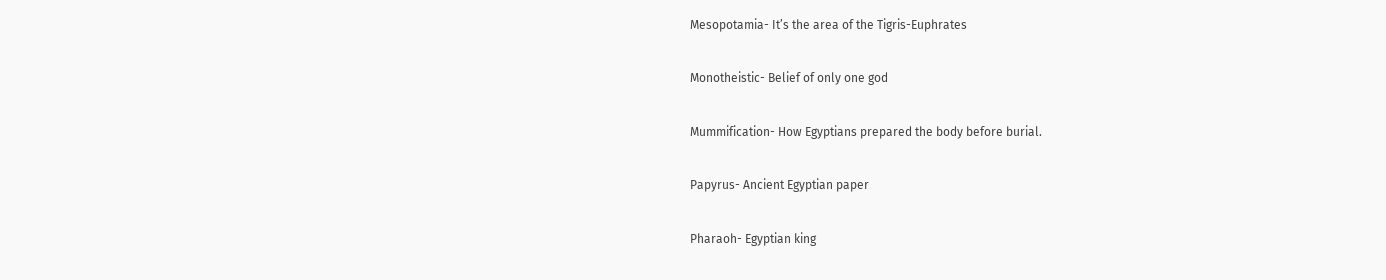Mesopotamia- It’s the area of the Tigris-Euphrates

Monotheistic- Belief of only one god

Mummification- How Egyptians prepared the body before burial.

Papyrus- Ancient Egyptian paper

Pharaoh- Egyptian king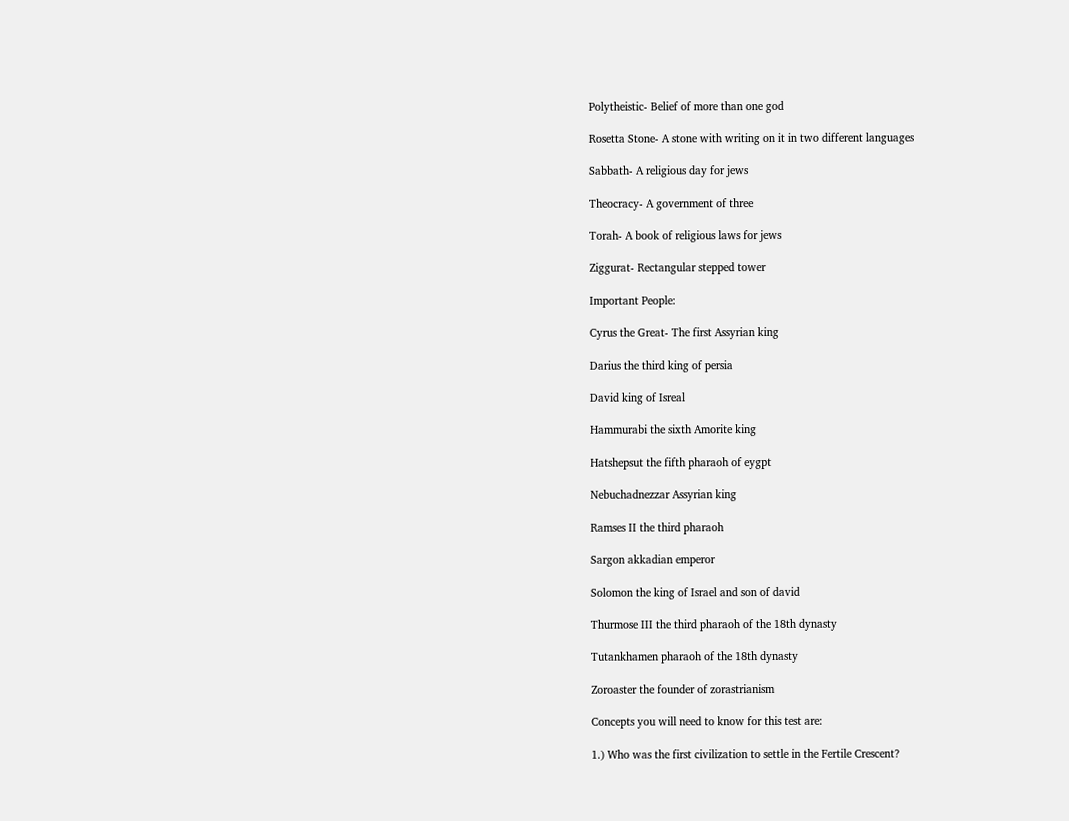Polytheistic- Belief of more than one god

Rosetta Stone- A stone with writing on it in two different languages

Sabbath- A religious day for jews

Theocracy- A government of three

Torah- A book of religious laws for jews

Ziggurat- Rectangular stepped tower

Important People:

Cyrus the Great- The first Assyrian king

Darius the third king of persia

David king of Isreal

Hammurabi the sixth Amorite king

Hatshepsut the fifth pharaoh of eygpt

Nebuchadnezzar Assyrian king

Ramses II the third pharaoh

Sargon akkadian emperor

Solomon the king of Israel and son of david

Thurmose III the third pharaoh of the 18th dynasty

Tutankhamen pharaoh of the 18th dynasty

Zoroaster the founder of zorastrianism

Concepts you will need to know for this test are:

1.) Who was the first civilization to settle in the Fertile Crescent?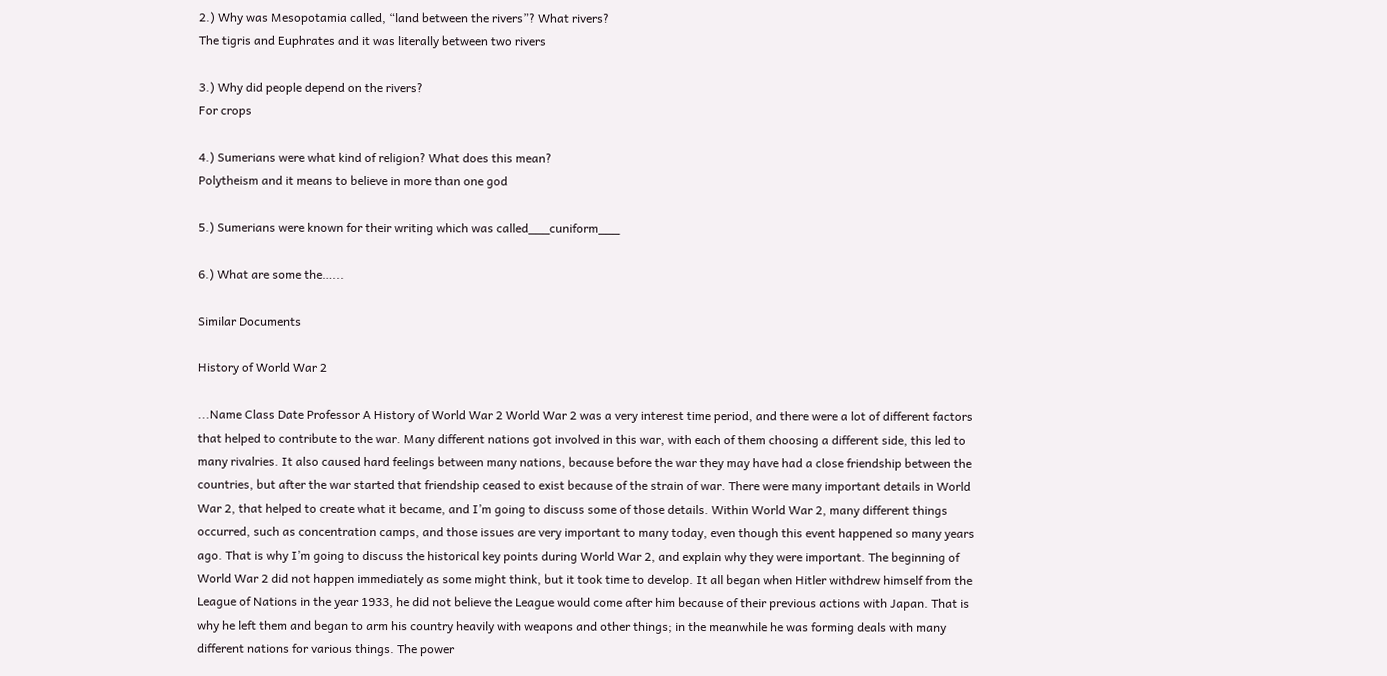2.) Why was Mesopotamia called, “land between the rivers”? What rivers?
The tigris and Euphrates and it was literally between two rivers

3.) Why did people depend on the rivers?
For crops

4.) Sumerians were what kind of religion? What does this mean?
Polytheism and it means to believe in more than one god

5.) Sumerians were known for their writing which was called___cuniform___

6.) What are some the…...

Similar Documents

History of World War 2

...Name Class Date Professor A History of World War 2 World War 2 was a very interest time period, and there were a lot of different factors that helped to contribute to the war. Many different nations got involved in this war, with each of them choosing a different side, this led to many rivalries. It also caused hard feelings between many nations, because before the war they may have had a close friendship between the countries, but after the war started that friendship ceased to exist because of the strain of war. There were many important details in World War 2, that helped to create what it became, and I’m going to discuss some of those details. Within World War 2, many different things occurred, such as concentration camps, and those issues are very important to many today, even though this event happened so many years ago. That is why I’m going to discuss the historical key points during World War 2, and explain why they were important. The beginning of World War 2 did not happen immediately as some might think, but it took time to develop. It all began when Hitler withdrew himself from the League of Nations in the year 1933, he did not believe the League would come after him because of their previous actions with Japan. That is why he left them and began to arm his country heavily with weapons and other things; in the meanwhile he was forming deals with many different nations for various things. The power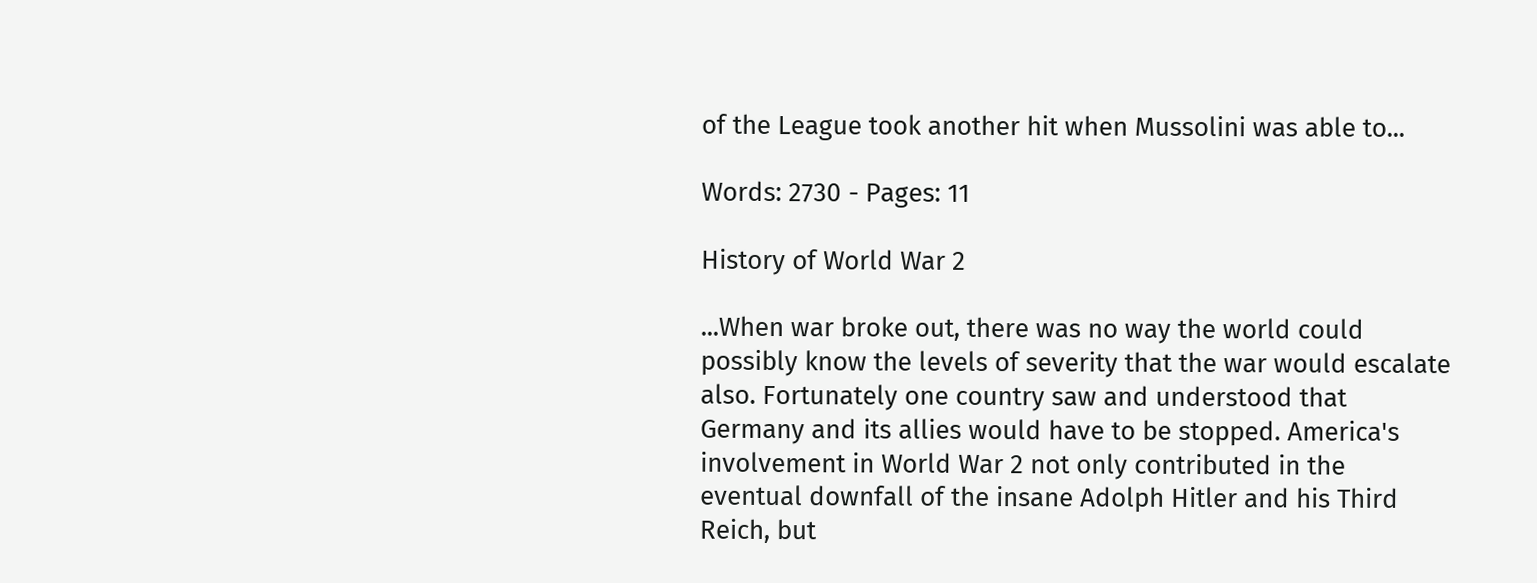of the League took another hit when Mussolini was able to...

Words: 2730 - Pages: 11

History of World War 2

...When war broke out, there was no way the world could possibly know the levels of severity that the war would escalate also. Fortunately one country saw and understood that Germany and its allies would have to be stopped. America's involvement in World War 2 not only contributed in the eventual downfall of the insane Adolph Hitler and his Third Reich, but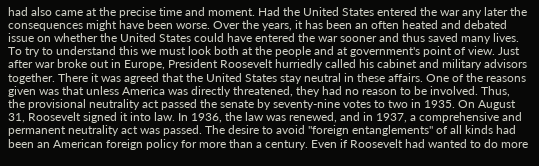had also came at the precise time and moment. Had the United States entered the war any later the consequences might have been worse. Over the years, it has been an often heated and debated issue on whether the United States could have entered the war sooner and thus saved many lives. To try to understand this we must look both at the people and at government's point of view. Just after war broke out in Europe, President Roosevelt hurriedly called his cabinet and military advisors together. There it was agreed that the United States stay neutral in these affairs. One of the reasons given was that unless America was directly threatened, they had no reason to be involved. Thus, the provisional neutrality act passed the senate by seventy-nine votes to two in 1935. On August 31, Roosevelt signed it into law. In 1936, the law was renewed, and in 1937, a comprehensive and permanent neutrality act was passed. The desire to avoid "foreign entanglements" of all kinds had been an American foreign policy for more than a century. Even if Roosevelt had wanted to do more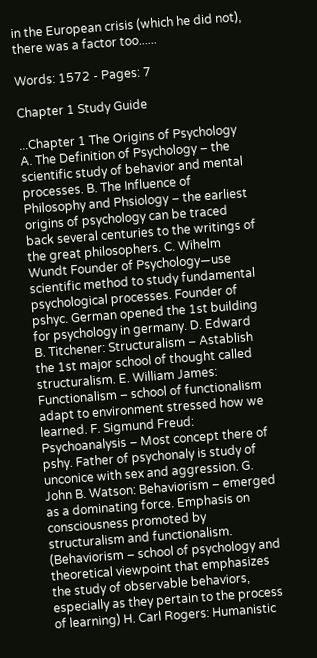in the European crisis (which he did not), there was a factor too......

Words: 1572 - Pages: 7

Chapter 1 Study Guide

...Chapter 1 The Origins of Psychology A. The Definition of Psychology – the scientific study of behavior and mental processes. B. The Influence of Philosophy and Phsiology – the earliest origins of psychology can be traced back several centuries to the writings of the great philosophers. C. Wihelm Wundt Founder of Psychology—use scientific method to study fundamental psychological processes. Founder of pshyc. German opened the 1st building for psychology in germany. D. Edward B. Titchener: Structuralism – Astablish the 1st major school of thought called structuralism. E. William James: Functionalism – school of functionalism adapt to environment stressed how we learned. F. Sigmund Freud: Psychoanalysis – Most concept there of pshy. Father of psychonaly is study of unconice with sex and aggression. G. John B. Watson: Behaviorism – emerged as a dominating force. Emphasis on consciousness promoted by structuralism and functionalism. (Behaviorism – school of psychology and theoretical viewpoint that emphasizes the study of observable behaviors, especially as they pertain to the process of learning) H. Carl Rogers: Humanistic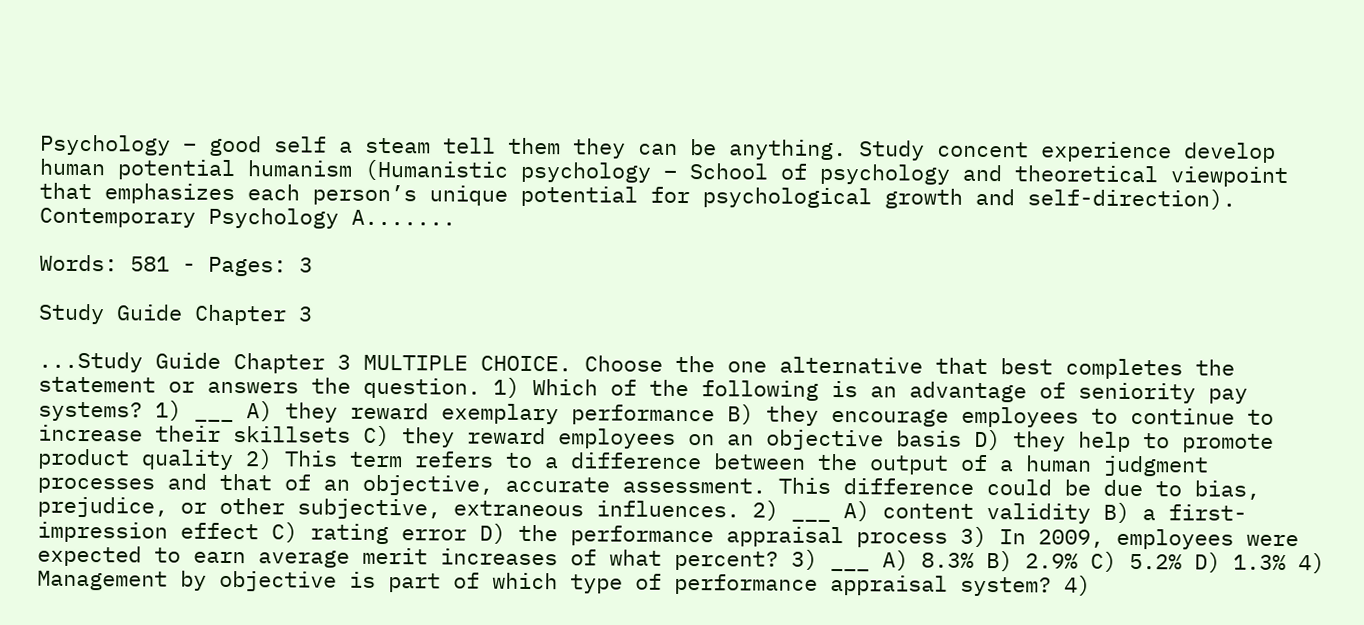Psychology – good self a steam tell them they can be anything. Study concent experience develop human potential humanism (Humanistic psychology – School of psychology and theoretical viewpoint that emphasizes each person’s unique potential for psychological growth and self-direction). Contemporary Psychology A.......

Words: 581 - Pages: 3

Study Guide Chapter 3

...Study Guide Chapter 3 MULTIPLE CHOICE. Choose the one alternative that best completes the statement or answers the question. 1) Which of the following is an advantage of seniority pay systems? 1) ___ A) they reward exemplary performance B) they encourage employees to continue to increase their skillsets C) they reward employees on an objective basis D) they help to promote product quality 2) This term refers to a difference between the output of a human judgment processes and that of an objective, accurate assessment. This difference could be due to bias, prejudice, or other subjective, extraneous influences. 2) ___ A) content validity B) a first-impression effect C) rating error D) the performance appraisal process 3) In 2009, employees were expected to earn average merit increases of what percent? 3) ___ A) 8.3% B) 2.9% C) 5.2% D) 1.3% 4) Management by objective is part of which type of performance appraisal system? 4)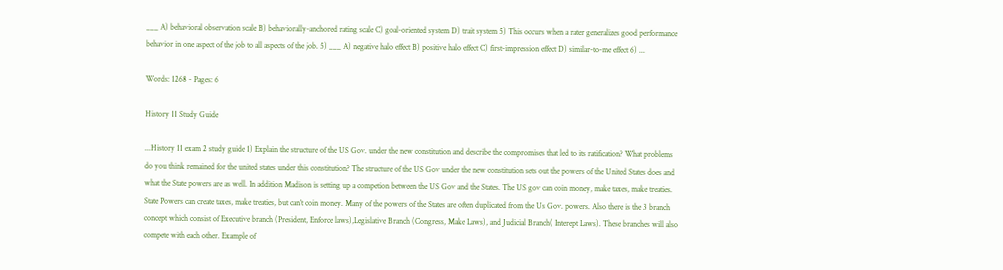___ A) behavioral observation scale B) behaviorally-anchored rating scale C) goal-oriented system D) trait system 5) This occurs when a rater generalizes good performance behavior in one aspect of the job to all aspects of the job. 5) ___ A) negative halo effect B) positive halo effect C) first-impression effect D) similar-to-me effect 6) ...

Words: 1268 - Pages: 6

History 11 Study Guide

...History 11 exam 2 study guide 1) Explain the structure of the US Gov. under the new constitution and describe the compromises that led to its ratification? What problems do you think remained for the united states under this constitution? The structure of the US Gov under the new constitution sets out the powers of the United States does and what the State powers are as well. In addition Madison is setting up a competion between the US Gov and the States. The US gov can coin money, make taxes, make treaties. State Powers can create taxes, make treaties, but can’t coin money. Many of the powers of the States are often duplicated from the Us Gov. powers. Also there is the 3 branch concept which consist of Executive branch (President, Enforce laws),Legislative Branch (Congress, Make Laws), and Judicial Branch( Interept Laws). These branches will also compete with each other. Example of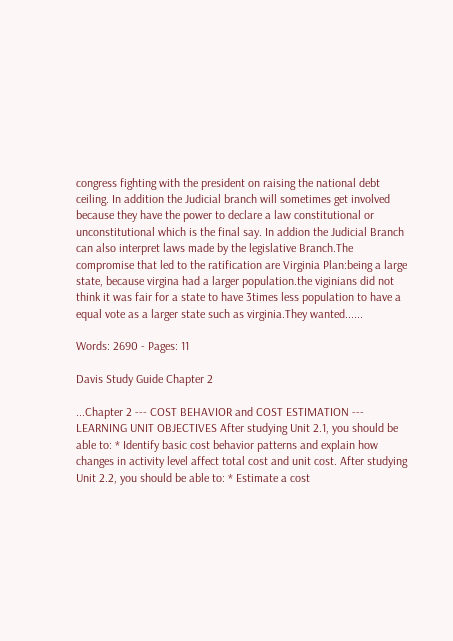congress fighting with the president on raising the national debt ceiling. In addition the Judicial branch will sometimes get involved because they have the power to declare a law constitutional or unconstitutional which is the final say. In addion the Judicial Branch can also interpret laws made by the legislative Branch.The compromise that led to the ratification are Virginia Plan:being a large state, because virgina had a larger population.the viginians did not think it was fair for a state to have 3times less population to have a equal vote as a larger state such as virginia.They wanted......

Words: 2690 - Pages: 11

Davis Study Guide Chapter 2

...Chapter 2 --- COST BEHAVIOR and COST ESTIMATION --- LEARNING UNIT OBJECTIVES After studying Unit 2.1, you should be able to: * Identify basic cost behavior patterns and explain how changes in activity level affect total cost and unit cost. After studying Unit 2.2, you should be able to: * Estimate a cost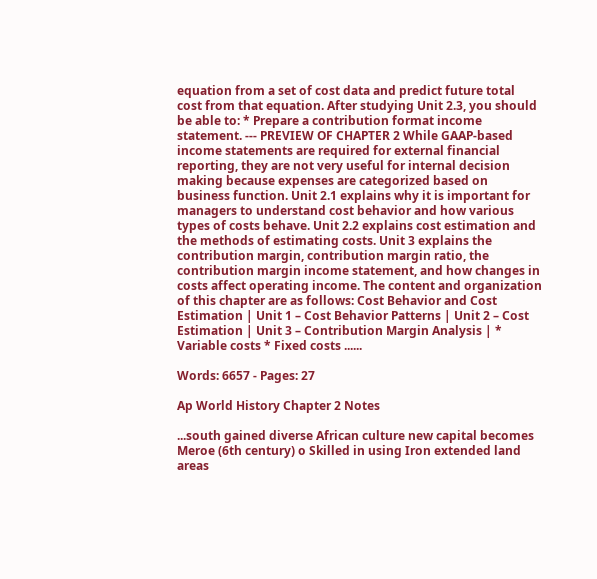equation from a set of cost data and predict future total cost from that equation. After studying Unit 2.3, you should be able to: * Prepare a contribution format income statement. --- PREVIEW OF CHAPTER 2 While GAAP-based income statements are required for external financial reporting, they are not very useful for internal decision making because expenses are categorized based on business function. Unit 2.1 explains why it is important for managers to understand cost behavior and how various types of costs behave. Unit 2.2 explains cost estimation and the methods of estimating costs. Unit 3 explains the contribution margin, contribution margin ratio, the contribution margin income statement, and how changes in costs affect operating income. The content and organization of this chapter are as follows: Cost Behavior and Cost Estimation | Unit 1 – Cost Behavior Patterns | Unit 2 – Cost Estimation | Unit 3 – Contribution Margin Analysis | * Variable costs * Fixed costs ......

Words: 6657 - Pages: 27

Ap World History Chapter 2 Notes

...south gained diverse African culture new capital becomes Meroe (6th century) o Skilled in using Iron extended land areas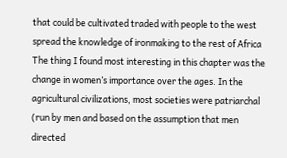that could be cultivated traded with people to the west spread the knowledge of ironmaking to the rest of Africa The thing I found most interesting in this chapter was the change in women’s importance over the ages. In the agricultural civilizations, most societies were patriarchal (run by men and based on the assumption that men directed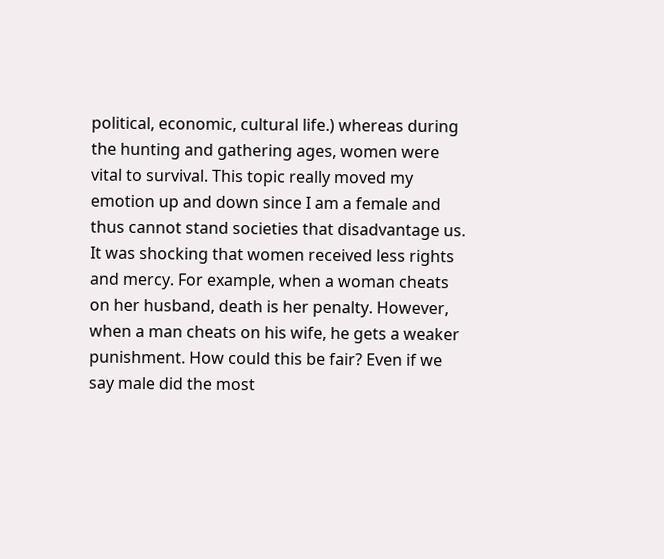political, economic, cultural life.) whereas during the hunting and gathering ages, women were vital to survival. This topic really moved my emotion up and down since I am a female and thus cannot stand societies that disadvantage us. It was shocking that women received less rights and mercy. For example, when a woman cheats on her husband, death is her penalty. However, when a man cheats on his wife, he gets a weaker punishment. How could this be fair? Even if we say male did the most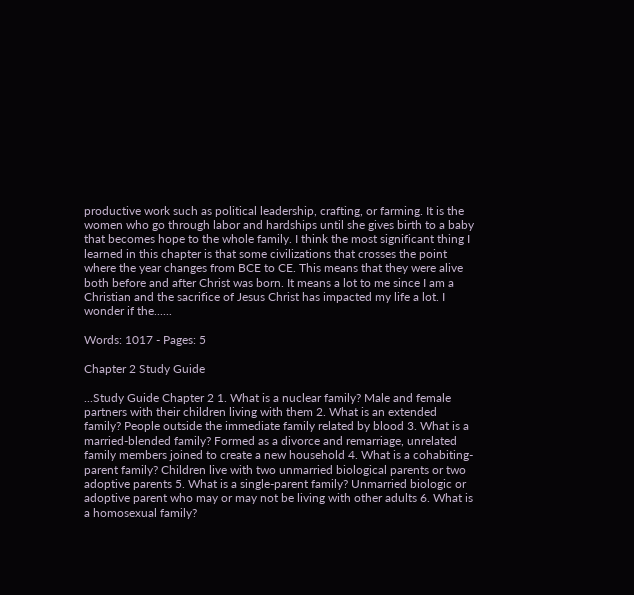productive work such as political leadership, crafting, or farming. It is the women who go through labor and hardships until she gives birth to a baby that becomes hope to the whole family. I think the most significant thing I learned in this chapter is that some civilizations that crosses the point where the year changes from BCE to CE. This means that they were alive both before and after Christ was born. It means a lot to me since I am a Christian and the sacrifice of Jesus Christ has impacted my life a lot. I wonder if the......

Words: 1017 - Pages: 5

Chapter 2 Study Guide

...Study Guide Chapter 2 1. What is a nuclear family? Male and female partners with their children living with them 2. What is an extended family? People outside the immediate family related by blood 3. What is a married-blended family? Formed as a divorce and remarriage, unrelated family members joined to create a new household 4. What is a cohabiting-parent family? Children live with two unmarried biological parents or two adoptive parents 5. What is a single-parent family? Unmarried biologic or adoptive parent who may or may not be living with other adults 6. What is a homosexual family?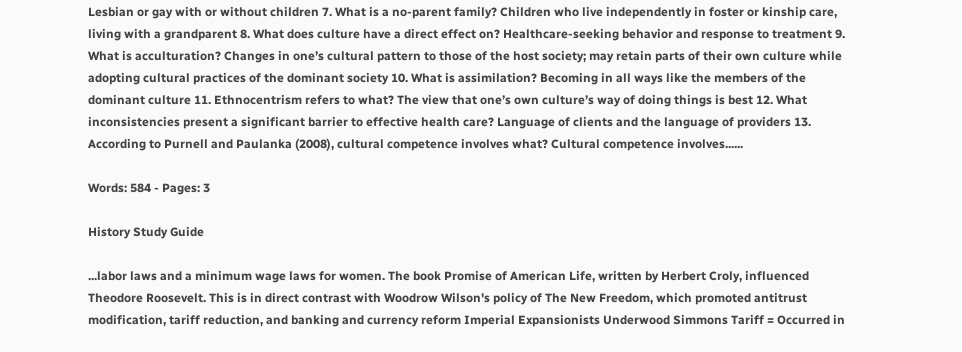Lesbian or gay with or without children 7. What is a no-parent family? Children who live independently in foster or kinship care, living with a grandparent 8. What does culture have a direct effect on? Healthcare-seeking behavior and response to treatment 9. What is acculturation? Changes in one’s cultural pattern to those of the host society; may retain parts of their own culture while adopting cultural practices of the dominant society 10. What is assimilation? Becoming in all ways like the members of the dominant culture 11. Ethnocentrism refers to what? The view that one’s own culture’s way of doing things is best 12. What inconsistencies present a significant barrier to effective health care? Language of clients and the language of providers 13. According to Purnell and Paulanka (2008), cultural competence involves what? Cultural competence involves......

Words: 584 - Pages: 3

History Study Guide

...labor laws and a minimum wage laws for women. The book Promise of American Life, written by Herbert Croly, influenced Theodore Roosevelt. This is in direct contrast with Woodrow Wilson's policy of The New Freedom, which promoted antitrust modification, tariff reduction, and banking and currency reform Imperial Expansionists Underwood Simmons Tariff = Occurred in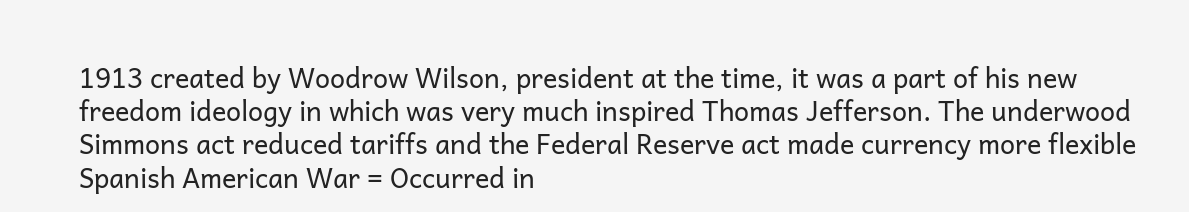1913 created by Woodrow Wilson, president at the time, it was a part of his new freedom ideology in which was very much inspired Thomas Jefferson. The underwood Simmons act reduced tariffs and the Federal Reserve act made currency more flexible Spanish American War = Occurred in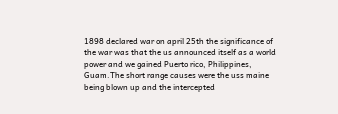1898 declared war on april 25th the significance of the war was that the us announced itself as a world power and we gained Puerto rico, Philippines, Guam.The short range causes were the uss maine being blown up and the intercepted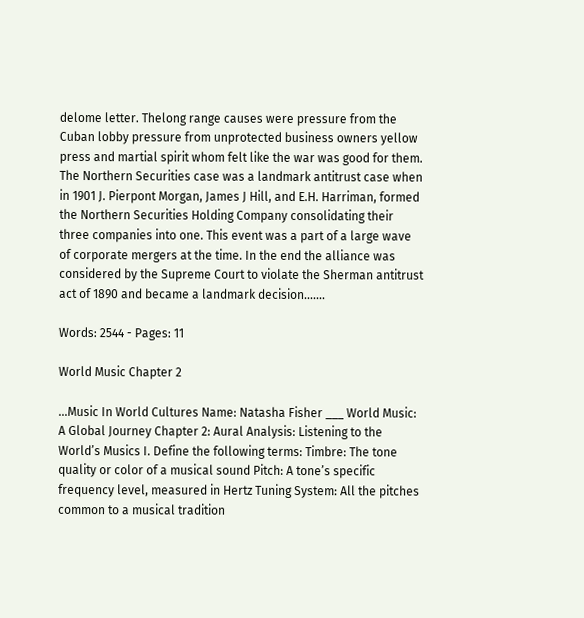delome letter. Thelong range causes were pressure from the Cuban lobby pressure from unprotected business owners yellow press and martial spirit whom felt like the war was good for them. The Northern Securities case was a landmark antitrust case when in 1901 J. Pierpont Morgan, James J Hill, and E.H. Harriman, formed the Northern Securities Holding Company consolidating their three companies into one. This event was a part of a large wave of corporate mergers at the time. In the end the alliance was considered by the Supreme Court to violate the Sherman antitrust act of 1890 and became a landmark decision.......

Words: 2544 - Pages: 11

World Music Chapter 2

...Music In World Cultures Name: Natasha Fisher ___ World Music: A Global Journey Chapter 2: Aural Analysis: Listening to the World’s Musics I. Define the following terms: Timbre: The tone quality or color of a musical sound Pitch: A tone’s specific frequency level, measured in Hertz Tuning System: All the pitches common to a musical tradition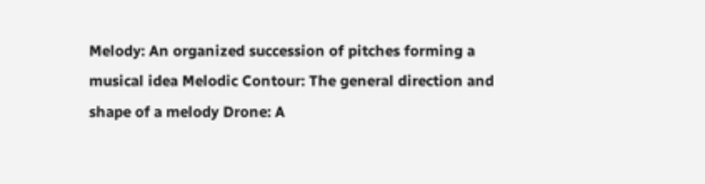Melody: An organized succession of pitches forming a musical idea Melodic Contour: The general direction and shape of a melody Drone: A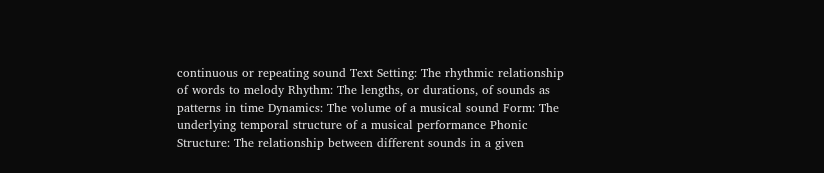continuous or repeating sound Text Setting: The rhythmic relationship of words to melody Rhythm: The lengths, or durations, of sounds as patterns in time Dynamics: The volume of a musical sound Form: The underlying temporal structure of a musical performance Phonic Structure: The relationship between different sounds in a given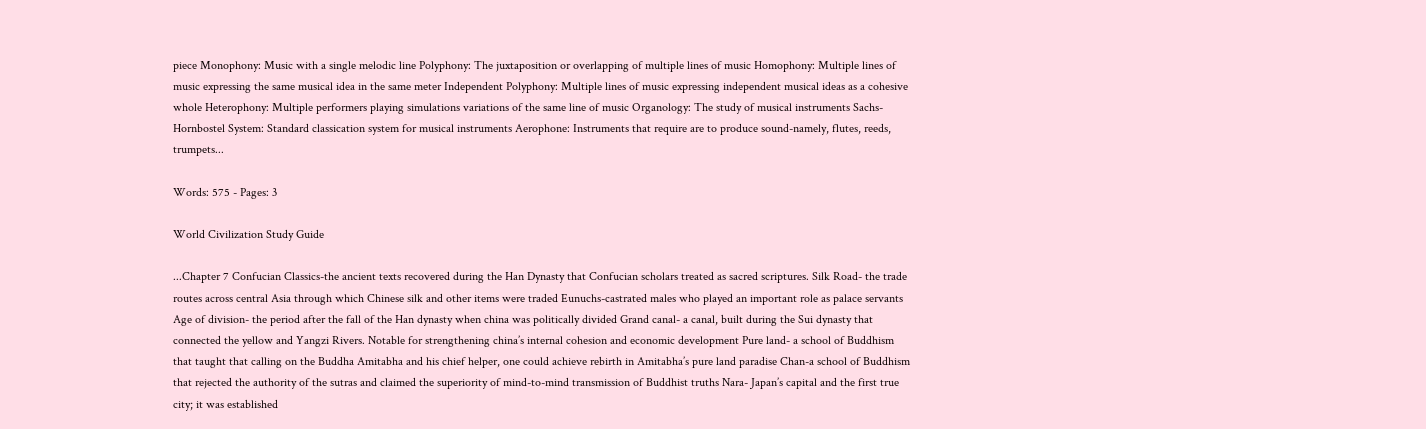piece Monophony: Music with a single melodic line Polyphony: The juxtaposition or overlapping of multiple lines of music Homophony: Multiple lines of music expressing the same musical idea in the same meter Independent Polyphony: Multiple lines of music expressing independent musical ideas as a cohesive whole Heterophony: Multiple performers playing simulations variations of the same line of music Organology: The study of musical instruments Sachs-Hornbostel System: Standard classication system for musical instruments Aerophone: Instruments that require are to produce sound-namely, flutes, reeds, trumpets...

Words: 575 - Pages: 3

World Civilization Study Guide

...Chapter 7 Confucian Classics-the ancient texts recovered during the Han Dynasty that Confucian scholars treated as sacred scriptures. Silk Road- the trade routes across central Asia through which Chinese silk and other items were traded Eunuchs-castrated males who played an important role as palace servants Age of division- the period after the fall of the Han dynasty when china was politically divided Grand canal- a canal, built during the Sui dynasty that connected the yellow and Yangzi Rivers. Notable for strengthening china’s internal cohesion and economic development Pure land- a school of Buddhism that taught that calling on the Buddha Amitabha and his chief helper, one could achieve rebirth in Amitabha’s pure land paradise Chan-a school of Buddhism that rejected the authority of the sutras and claimed the superiority of mind-to-mind transmission of Buddhist truths Nara- Japan’s capital and the first true city; it was established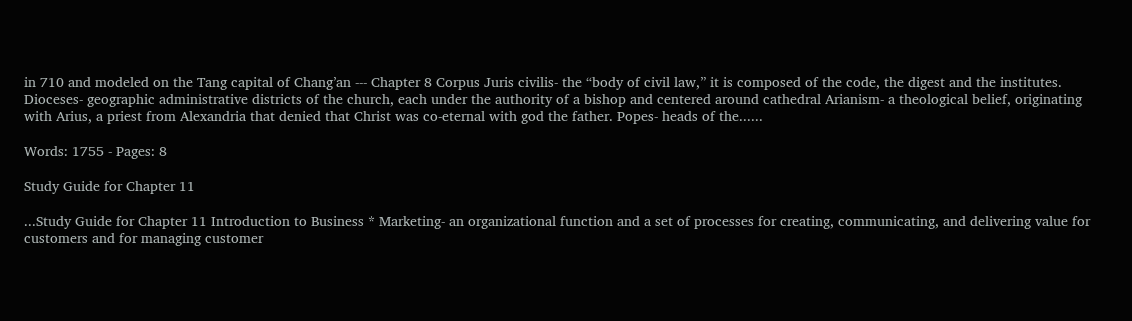in 710 and modeled on the Tang capital of Chang’an --- Chapter 8 Corpus Juris civilis- the “body of civil law,” it is composed of the code, the digest and the institutes. Dioceses- geographic administrative districts of the church, each under the authority of a bishop and centered around cathedral Arianism- a theological belief, originating with Arius, a priest from Alexandria that denied that Christ was co-eternal with god the father. Popes- heads of the......

Words: 1755 - Pages: 8

Study Guide for Chapter 11

...Study Guide for Chapter 11 Introduction to Business * Marketing- an organizational function and a set of processes for creating, communicating, and delivering value for customers and for managing customer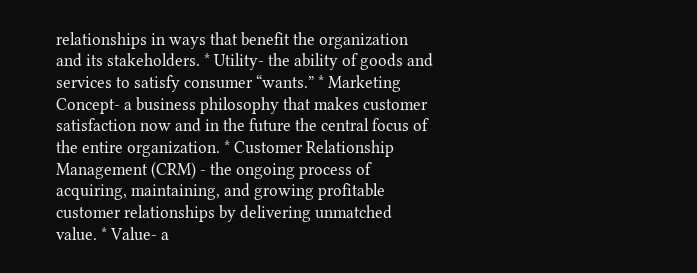relationships in ways that benefit the organization and its stakeholders. * Utility- the ability of goods and services to satisfy consumer “wants.” * Marketing Concept- a business philosophy that makes customer satisfaction now and in the future the central focus of the entire organization. * Customer Relationship Management (CRM) - the ongoing process of acquiring, maintaining, and growing profitable customer relationships by delivering unmatched value. * Value- a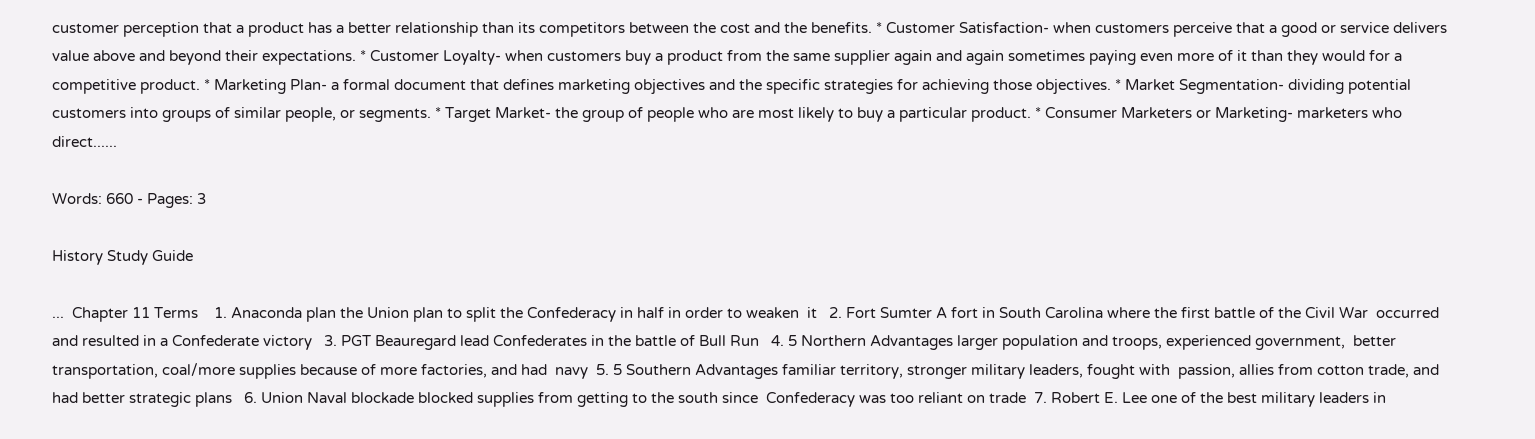customer perception that a product has a better relationship than its competitors between the cost and the benefits. * Customer Satisfaction- when customers perceive that a good or service delivers value above and beyond their expectations. * Customer Loyalty- when customers buy a product from the same supplier again and again sometimes paying even more of it than they would for a competitive product. * Marketing Plan- a formal document that defines marketing objectives and the specific strategies for achieving those objectives. * Market Segmentation- dividing potential customers into groups of similar people, or segments. * Target Market- the group of people who are most likely to buy a particular product. * Consumer Marketers or Marketing- marketers who direct......

Words: 660 - Pages: 3

History Study Guide

...  Chapter 11 Terms    1. Anaconda plan the Union plan to split the Confederacy in half in order to weaken  it   2. Fort Sumter A fort in South Carolina where the first battle of the Civil War  occurred and resulted in a Confederate victory   3. PGT Beauregard lead Confederates in the battle of Bull Run   4. 5 Northern Advantages larger population and troops, experienced government,  better transportation, coal/more supplies because of more factories, and had  navy  5. 5 Southern Advantages familiar territory, stronger military leaders, fought with  passion, allies from cotton trade, and had better strategic plans   6. Union Naval blockade blocked supplies from getting to the south since  Confederacy was too reliant on trade  7. Robert E. Lee one of the best military leaders in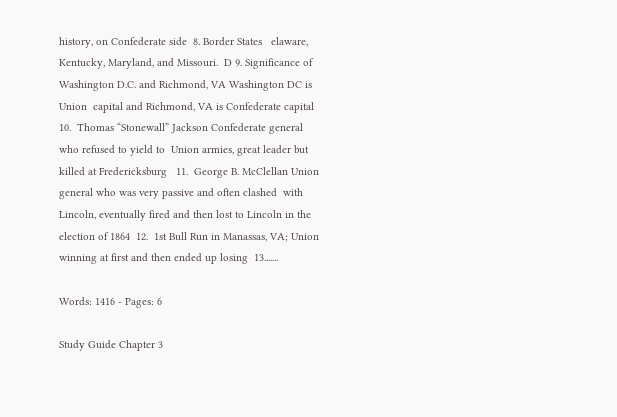history, on Confederate side  8. Border States   elaware, Kentucky, Maryland, and Missouri.  D 9. Significance of Washington D.C. and Richmond, VA Washington DC is Union  capital and Richmond, VA is Confederate capital   10.  Thomas “Stonewall” Jackson Confederate general who refused to yield to  Union armies, great leader but killed at Fredericksburg   11.  George B. McClellan Union general who was very passive and often clashed  with Lincoln, eventually fired and then lost to Lincoln in the election of 1864  12.  1st Bull Run in Manassas, VA; Union winning at first and then ended up losing  13.......

Words: 1416 - Pages: 6

Study Guide Chapter 3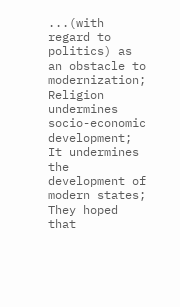...(with regard to politics) as an obstacle to modernization; Religion undermines socio-economic development; It undermines the development of modern states; They hoped that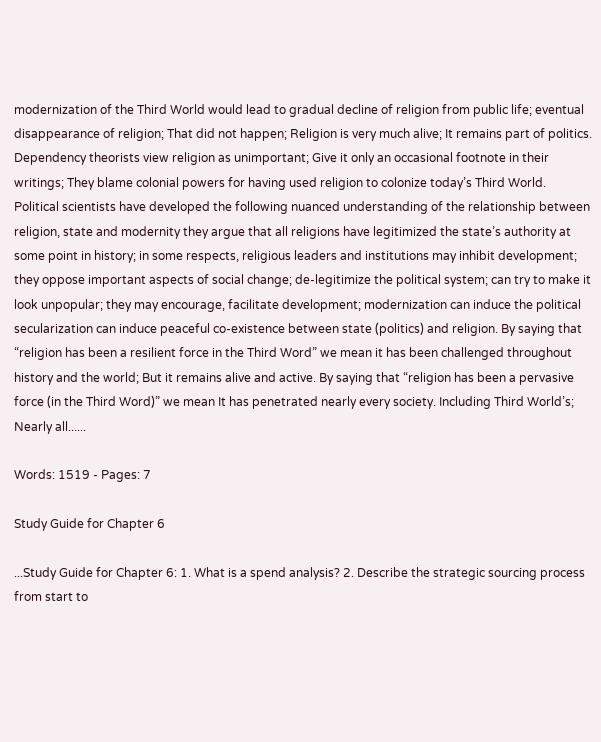modernization of the Third World would lead to gradual decline of religion from public life; eventual disappearance of religion; That did not happen; Religion is very much alive; It remains part of politics. Dependency theorists view religion as unimportant; Give it only an occasional footnote in their writings; They blame colonial powers for having used religion to colonize today’s Third World. Political scientists have developed the following nuanced understanding of the relationship between religion, state and modernity they argue that all religions have legitimized the state’s authority at some point in history; in some respects, religious leaders and institutions may inhibit development; they oppose important aspects of social change; de-legitimize the political system; can try to make it look unpopular; they may encourage, facilitate development; modernization can induce the political secularization can induce peaceful co-existence between state (politics) and religion. By saying that “religion has been a resilient force in the Third Word” we mean it has been challenged throughout history and the world; But it remains alive and active. By saying that “religion has been a pervasive force (in the Third Word)” we mean It has penetrated nearly every society. Including Third World’s; Nearly all......

Words: 1519 - Pages: 7

Study Guide for Chapter 6

...Study Guide for Chapter 6: 1. What is a spend analysis? 2. Describe the strategic sourcing process from start to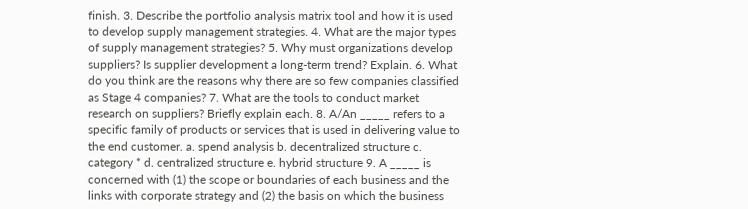finish. 3. Describe the portfolio analysis matrix tool and how it is used to develop supply management strategies. 4. What are the major types of supply management strategies? 5. Why must organizations develop suppliers? Is supplier development a long-term trend? Explain. 6. What do you think are the reasons why there are so few companies classified as Stage 4 companies? 7. What are the tools to conduct market research on suppliers? Briefly explain each. 8. A/An _____ refers to a specific family of products or services that is used in delivering value to the end customer. a. spend analysis b. decentralized structure c. category * d. centralized structure e. hybrid structure 9. A _____ is concerned with (1) the scope or boundaries of each business and the links with corporate strategy and (2) the basis on which the business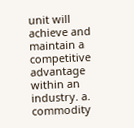unit will achieve and maintain a competitive advantage within an industry. a. commodity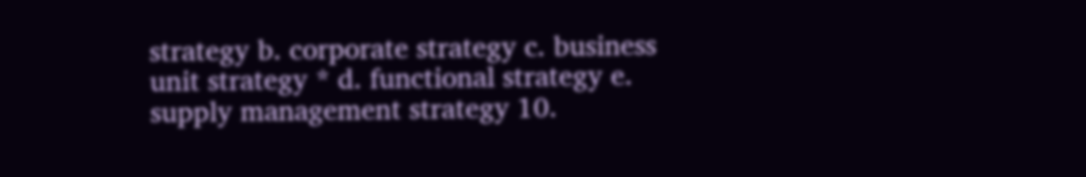strategy b. corporate strategy c. business unit strategy * d. functional strategy e. supply management strategy 10.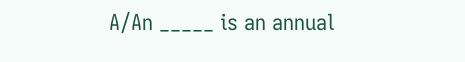A/An _____ is an annual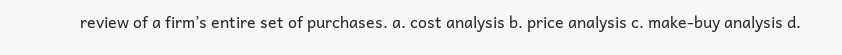review of a firm’s entire set of purchases. a. cost analysis b. price analysis c. make-buy analysis d.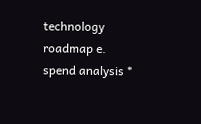technology roadmap e. spend analysis *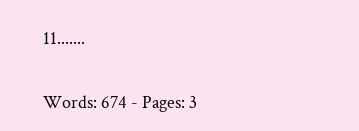11.......

Words: 674 - Pages: 3